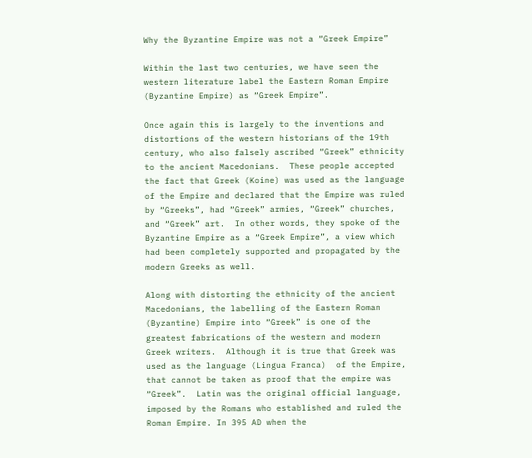Why the Byzantine Empire was not a “Greek Empire”

Within the last two centuries, we have seen the western literature label the Eastern Roman Empire (Byzantine Empire) as “Greek Empire”.

Once again this is largely to the inventions and distortions of the western historians of the 19th century, who also falsely ascribed “Greek” ethnicity to the ancient Macedonians.  These people accepted the fact that Greek (Koine) was used as the language of the Empire and declared that the Empire was ruled by “Greeks”, had “Greek” armies, “Greek” churches, and “Greek” art.  In other words, they spoke of the Byzantine Empire as a “Greek Empire”, a view which had been completely supported and propagated by the modern Greeks as well.

Along with distorting the ethnicity of the ancient Macedonians, the labelling of the Eastern Roman (Byzantine) Empire into “Greek” is one of the greatest fabrications of the western and modern Greek writers.  Although it is true that Greek was used as the language (Lingua Franca)  of the Empire, that cannot be taken as proof that the empire was “Greek”.  Latin was the original official language, imposed by the Romans who established and ruled the Roman Empire. In 395 AD when the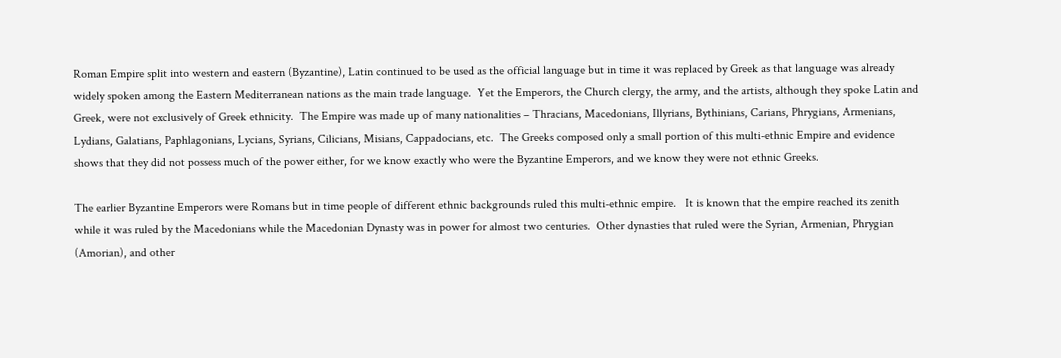Roman Empire split into western and eastern (Byzantine), Latin continued to be used as the official language but in time it was replaced by Greek as that language was already widely spoken among the Eastern Mediterranean nations as the main trade language.  Yet the Emperors, the Church clergy, the army, and the artists, although they spoke Latin and Greek, were not exclusively of Greek ethnicity.  The Empire was made up of many nationalities – Thracians, Macedonians, Illyrians, Bythinians, Carians, Phrygians, Armenians, Lydians, Galatians, Paphlagonians, Lycians, Syrians, Cilicians, Misians, Cappadocians, etc.  The Greeks composed only a small portion of this multi-ethnic Empire and evidence shows that they did not possess much of the power either, for we know exactly who were the Byzantine Emperors, and we know they were not ethnic Greeks.

The earlier Byzantine Emperors were Romans but in time people of different ethnic backgrounds ruled this multi-ethnic empire.   It is known that the empire reached its zenith while it was ruled by the Macedonians while the Macedonian Dynasty was in power for almost two centuries.  Other dynasties that ruled were the Syrian, Armenian, Phrygian (Amorian), and other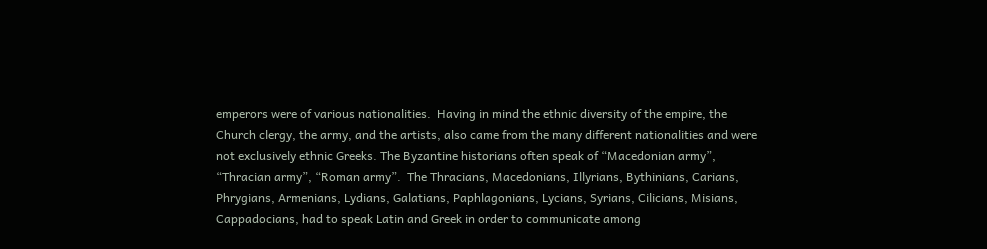emperors were of various nationalities.  Having in mind the ethnic diversity of the empire, the Church clergy, the army, and the artists, also came from the many different nationalities and were not exclusively ethnic Greeks. The Byzantine historians often speak of “Macedonian army”, “Thracian army”, “Roman army”.  The Thracians, Macedonians, Illyrians, Bythinians, Carians, Phrygians, Armenians, Lydians, Galatians, Paphlagonians, Lycians, Syrians, Cilicians, Misians, Cappadocians, had to speak Latin and Greek in order to communicate among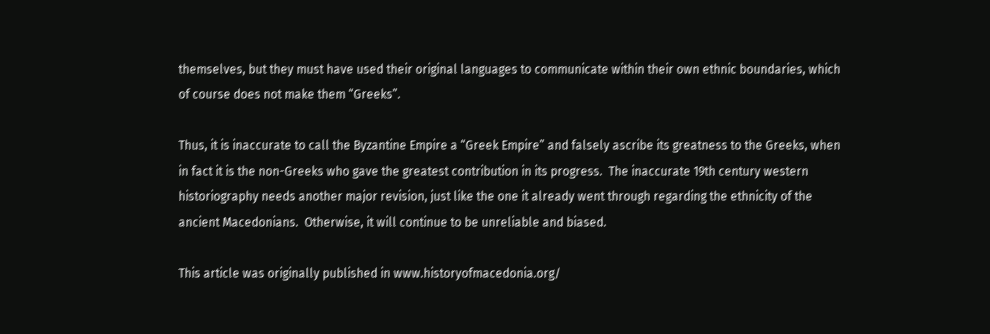themselves, but they must have used their original languages to communicate within their own ethnic boundaries, which of course does not make them “Greeks”.

Thus, it is inaccurate to call the Byzantine Empire a “Greek Empire” and falsely ascribe its greatness to the Greeks, when in fact it is the non-Greeks who gave the greatest contribution in its progress.  The inaccurate 19th century western historiography needs another major revision, just like the one it already went through regarding the ethnicity of the ancient Macedonians.  Otherwise, it will continue to be unreliable and biased.

This article was originally published in www.historyofmacedonia.org/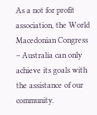As a not for profit association, the World Macedonian Congress – Australia can only achieve its goals with the assistance of our community.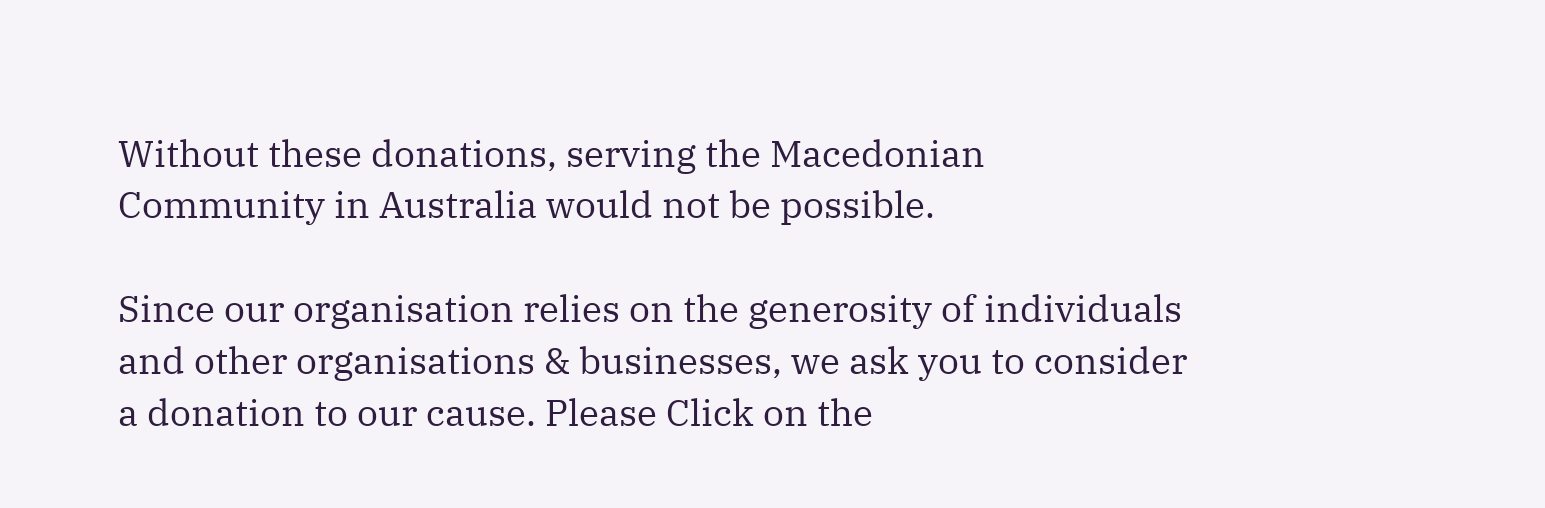Without these donations, serving the Macedonian Community in Australia would not be possible.

Since our organisation relies on the generosity of individuals and other organisations & businesses, we ask you to consider a donation to our cause. Please Click on the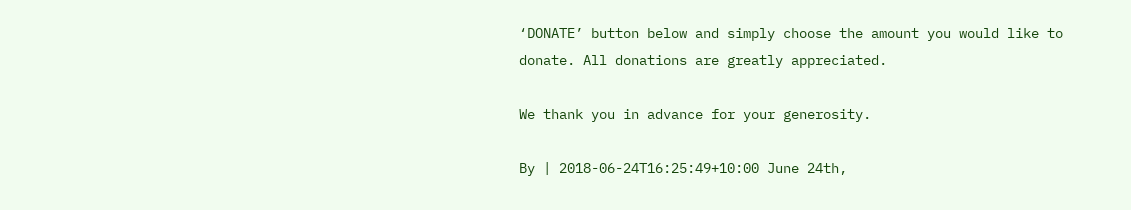‘DONATE’ button below and simply choose the amount you would like to donate. All donations are greatly appreciated.

We thank you in advance for your generosity.

By | 2018-06-24T16:25:49+10:00 June 24th,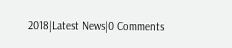2018|Latest News|0 Comments